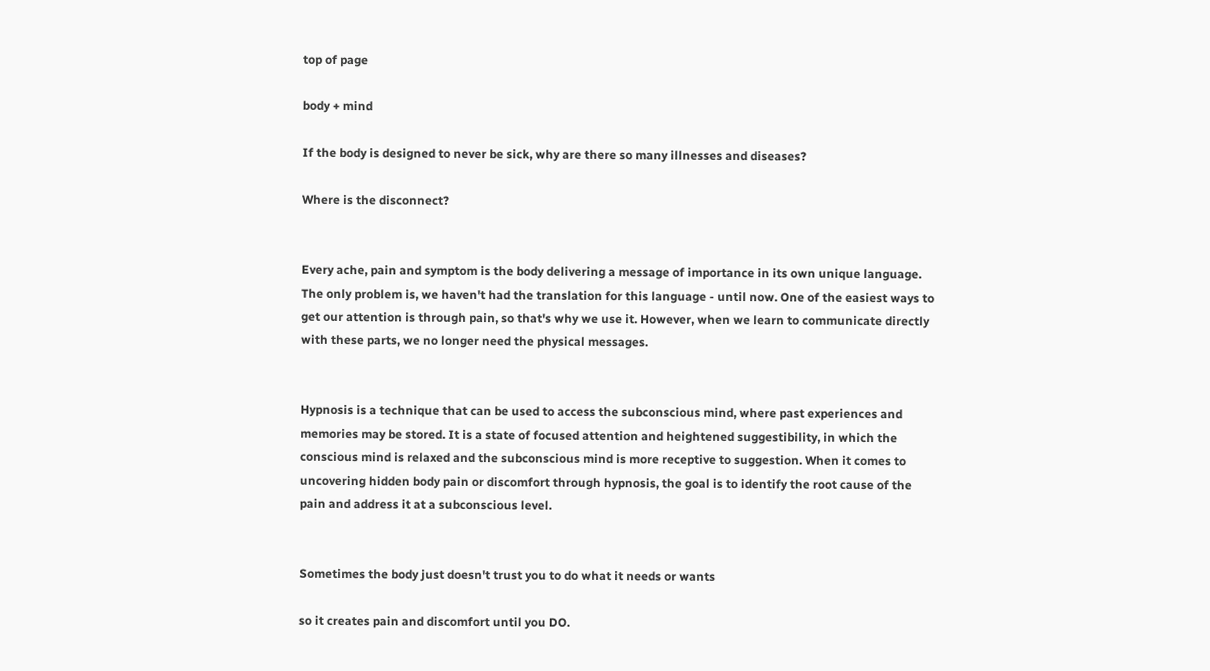top of page

body + mind

If the body is designed to never be sick, why are there so many illnesses and diseases?

Where is the disconnect?


Every ache, pain and symptom is the body delivering a message of importance in its own unique language. The only problem is, we haven't had the translation for this language - until now. One of the easiest ways to get our attention is through pain, so that's why we use it. However, when we learn to communicate directly with these parts, we no longer need the physical messages.


Hypnosis is a technique that can be used to access the subconscious mind, where past experiences and memories may be stored. It is a state of focused attention and heightened suggestibility, in which the conscious mind is relaxed and the subconscious mind is more receptive to suggestion. When it comes to uncovering hidden body pain or discomfort through hypnosis, the goal is to identify the root cause of the pain and address it at a subconscious level.


Sometimes the body just doesn't trust you to do what it needs or wants

so it creates pain and discomfort until you DO.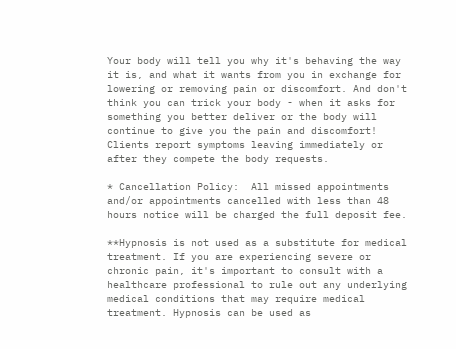Your body will tell you why it's behaving the way it is, and what it wants from you in exchange for lowering or removing pain or discomfort. And don't think you can trick your body - when it asks for something you better deliver or the body will continue to give you the pain and discomfort!   Clients report symptoms leaving immediately or after they compete the body requests.

* Cancellation Policy:  All missed appointments and/or appointments cancelled with less than 48 hours notice will be charged the full deposit fee.

**Hypnosis is not used as a substitute for medical treatment. If you are experiencing severe or chronic pain, it's important to consult with a healthcare professional to rule out any underlying medical conditions that may require medical treatment. Hypnosis can be used as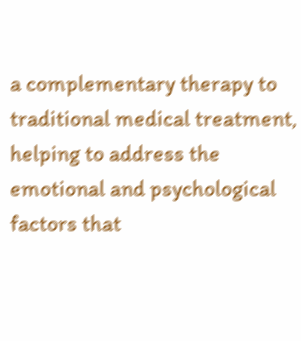a complementary therapy to traditional medical treatment, helping to address the emotional and psychological factors that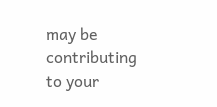may be contributing to your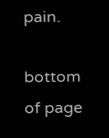pain.

bottom of page